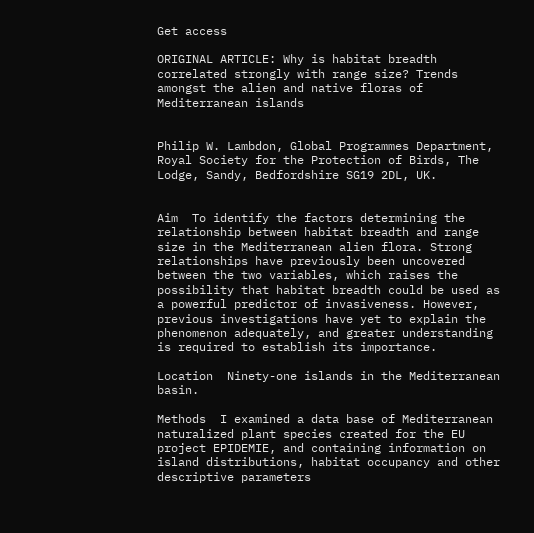Get access

ORIGINAL ARTICLE: Why is habitat breadth correlated strongly with range size? Trends amongst the alien and native floras of Mediterranean islands


Philip W. Lambdon, Global Programmes Department, Royal Society for the Protection of Birds, The Lodge, Sandy, Bedfordshire SG19 2DL, UK.


Aim  To identify the factors determining the relationship between habitat breadth and range size in the Mediterranean alien flora. Strong relationships have previously been uncovered between the two variables, which raises the possibility that habitat breadth could be used as a powerful predictor of invasiveness. However, previous investigations have yet to explain the phenomenon adequately, and greater understanding is required to establish its importance.

Location  Ninety-one islands in the Mediterranean basin.

Methods  I examined a data base of Mediterranean naturalized plant species created for the EU project EPIDEMIE, and containing information on island distributions, habitat occupancy and other descriptive parameters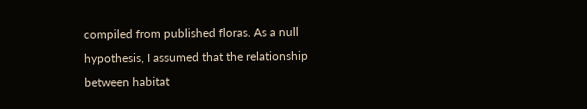compiled from published floras. As a null hypothesis, I assumed that the relationship between habitat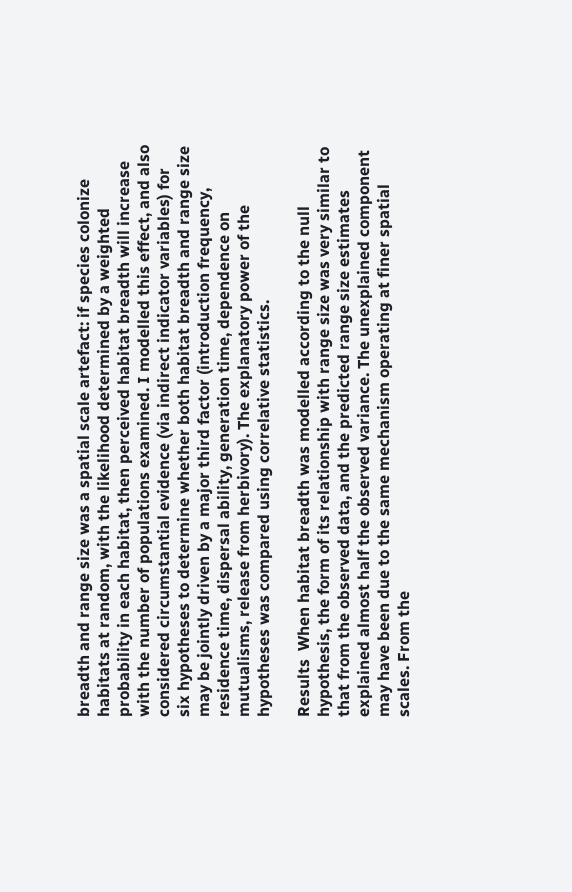breadth and range size was a spatial scale artefact: if species colonize habitats at random, with the likelihood determined by a weighted probability in each habitat, then perceived habitat breadth will increase with the number of populations examined. I modelled this effect, and also considered circumstantial evidence (via indirect indicator variables) for six hypotheses to determine whether both habitat breadth and range size may be jointly driven by a major third factor (introduction frequency, residence time, dispersal ability, generation time, dependence on mutualisms, release from herbivory). The explanatory power of the hypotheses was compared using correlative statistics.

Results  When habitat breadth was modelled according to the null hypothesis, the form of its relationship with range size was very similar to that from the observed data, and the predicted range size estimates explained almost half the observed variance. The unexplained component may have been due to the same mechanism operating at finer spatial scales. From the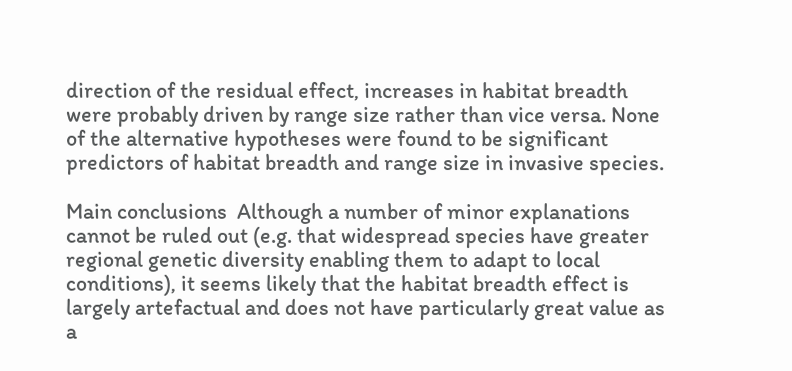direction of the residual effect, increases in habitat breadth were probably driven by range size rather than vice versa. None of the alternative hypotheses were found to be significant predictors of habitat breadth and range size in invasive species.

Main conclusions  Although a number of minor explanations cannot be ruled out (e.g. that widespread species have greater regional genetic diversity enabling them to adapt to local conditions), it seems likely that the habitat breadth effect is largely artefactual and does not have particularly great value as a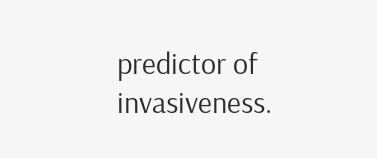predictor of invasiveness.